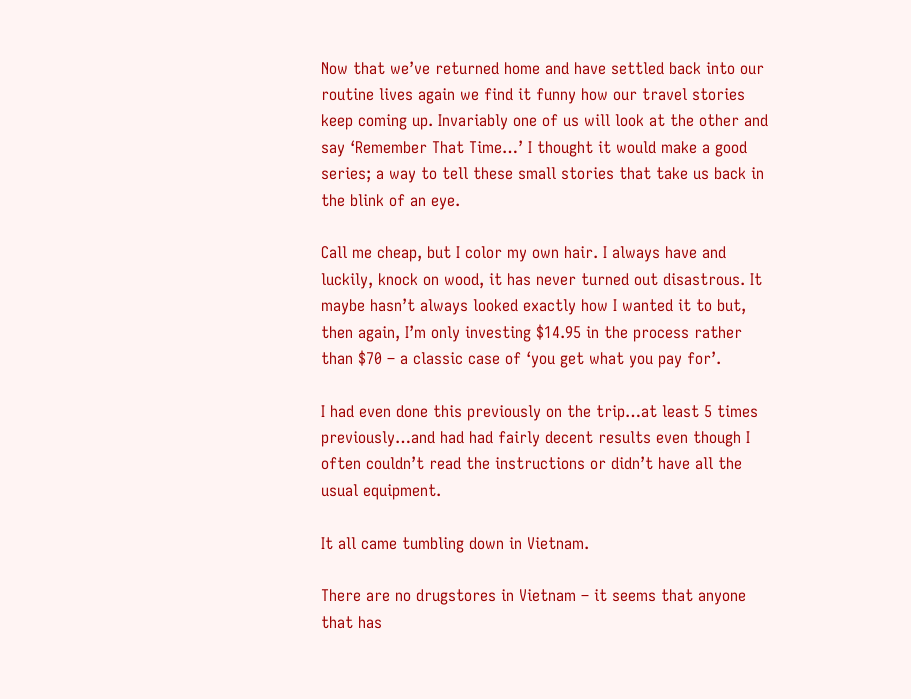Now that we’ve returned home and have settled back into our routine lives again we find it funny how our travel stories keep coming up. Invariably one of us will look at the other and say ‘Remember That Time…’ I thought it would make a good series; a way to tell these small stories that take us back in the blink of an eye.

Call me cheap, but I color my own hair. I always have and luckily, knock on wood, it has never turned out disastrous. It maybe hasn’t always looked exactly how I wanted it to but, then again, I’m only investing $14.95 in the process rather than $70 – a classic case of ‘you get what you pay for’.

I had even done this previously on the trip…at least 5 times previously…and had had fairly decent results even though I often couldn’t read the instructions or didn’t have all the usual equipment.

It all came tumbling down in Vietnam.

There are no drugstores in Vietnam – it seems that anyone that has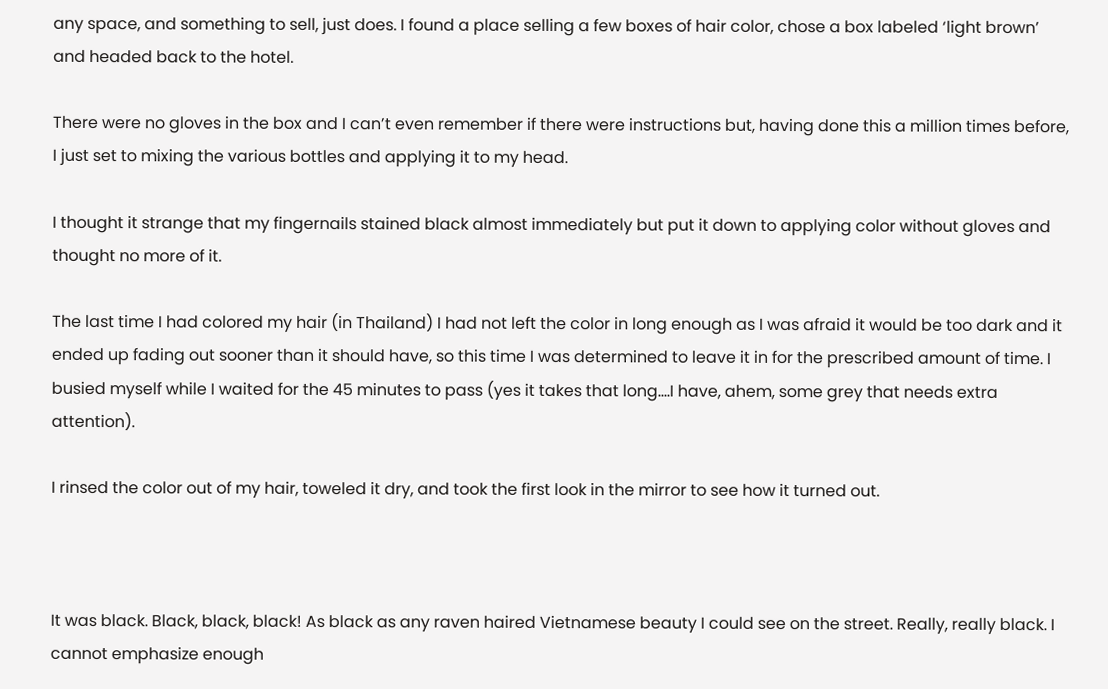any space, and something to sell, just does. I found a place selling a few boxes of hair color, chose a box labeled ‘light brown’ and headed back to the hotel.

There were no gloves in the box and I can’t even remember if there were instructions but, having done this a million times before, I just set to mixing the various bottles and applying it to my head.

I thought it strange that my fingernails stained black almost immediately but put it down to applying color without gloves and thought no more of it.

The last time I had colored my hair (in Thailand) I had not left the color in long enough as I was afraid it would be too dark and it ended up fading out sooner than it should have, so this time I was determined to leave it in for the prescribed amount of time. I busied myself while I waited for the 45 minutes to pass (yes it takes that long….I have, ahem, some grey that needs extra attention).

I rinsed the color out of my hair, toweled it dry, and took the first look in the mirror to see how it turned out.



It was black. Black, black, black! As black as any raven haired Vietnamese beauty I could see on the street. Really, really black. I cannot emphasize enough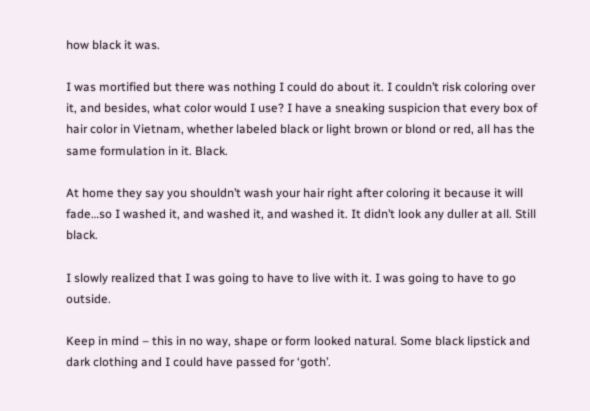how black it was.

I was mortified but there was nothing I could do about it. I couldn’t risk coloring over it, and besides, what color would I use? I have a sneaking suspicion that every box of hair color in Vietnam, whether labeled black or light brown or blond or red, all has the same formulation in it. Black.

At home they say you shouldn’t wash your hair right after coloring it because it will fade…so I washed it, and washed it, and washed it. It didn’t look any duller at all. Still black.

I slowly realized that I was going to have to live with it. I was going to have to go outside.

Keep in mind – this in no way, shape or form looked natural. Some black lipstick and dark clothing and I could have passed for ‘goth’.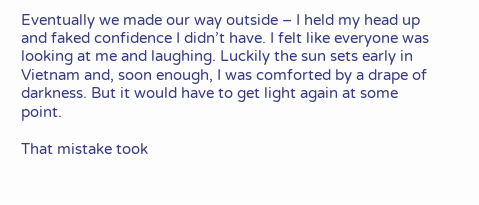Eventually we made our way outside – I held my head up and faked confidence I didn’t have. I felt like everyone was looking at me and laughing. Luckily the sun sets early in Vietnam and, soon enough, I was comforted by a drape of darkness. But it would have to get light again at some point.

That mistake took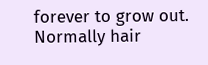forever to grow out. Normally hair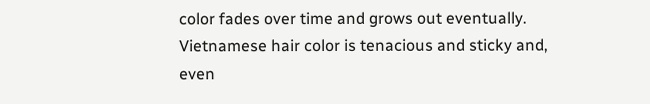color fades over time and grows out eventually. Vietnamese hair color is tenacious and sticky and, even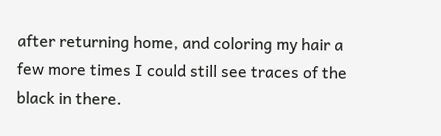after returning home, and coloring my hair a few more times I could still see traces of the black in there.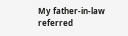My father-in-law referred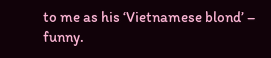to me as his ‘Vietnamese blond’ – funny.